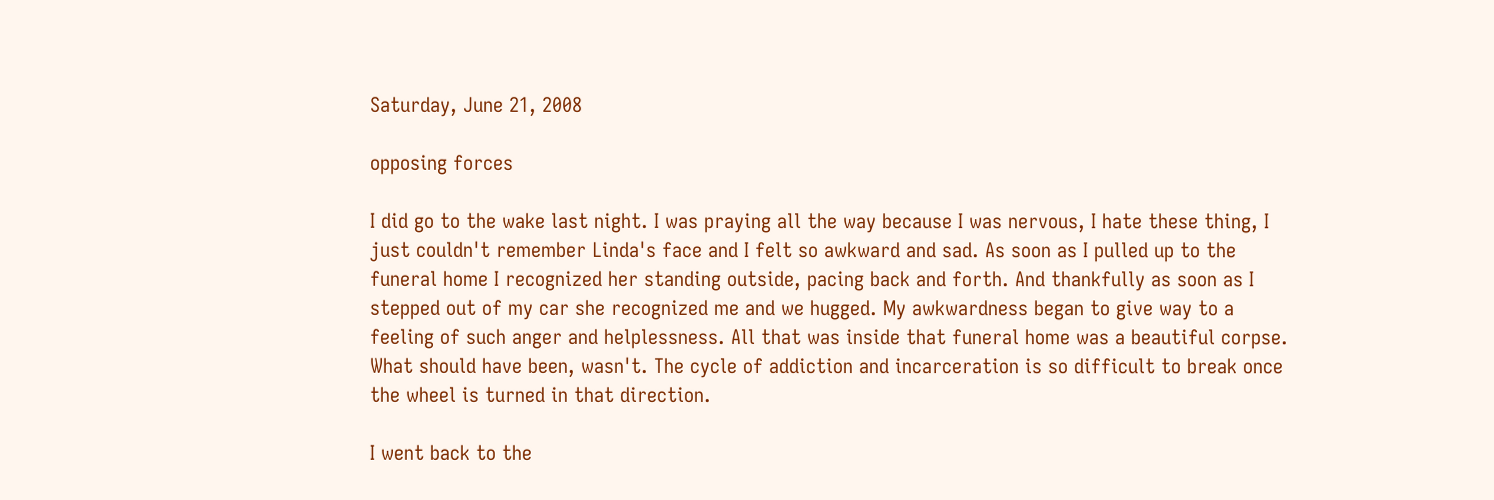Saturday, June 21, 2008

opposing forces

I did go to the wake last night. I was praying all the way because I was nervous, I hate these thing, I just couldn't remember Linda's face and I felt so awkward and sad. As soon as I pulled up to the funeral home I recognized her standing outside, pacing back and forth. And thankfully as soon as I stepped out of my car she recognized me and we hugged. My awkwardness began to give way to a feeling of such anger and helplessness. All that was inside that funeral home was a beautiful corpse. What should have been, wasn't. The cycle of addiction and incarceration is so difficult to break once the wheel is turned in that direction.

I went back to the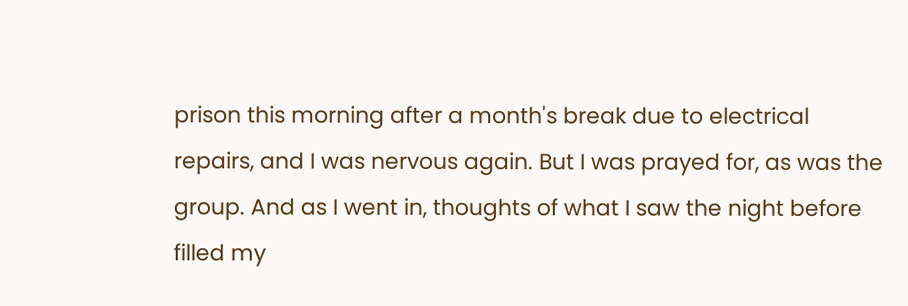prison this morning after a month's break due to electrical repairs, and I was nervous again. But I was prayed for, as was the group. And as I went in, thoughts of what I saw the night before filled my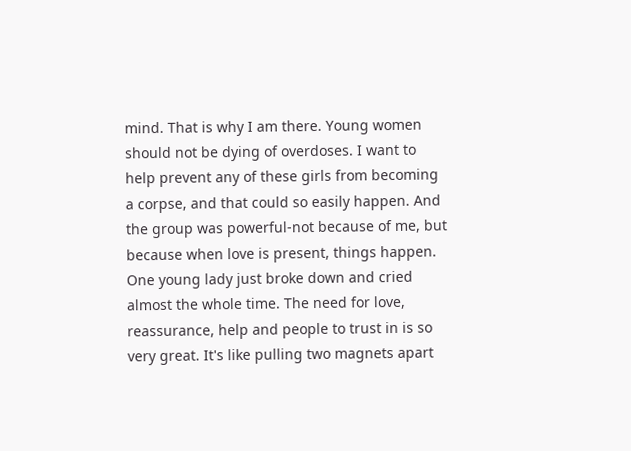mind. That is why I am there. Young women should not be dying of overdoses. I want to help prevent any of these girls from becoming a corpse, and that could so easily happen. And the group was powerful-not because of me, but because when love is present, things happen. One young lady just broke down and cried almost the whole time. The need for love, reassurance, help and people to trust in is so very great. It's like pulling two magnets apart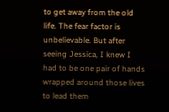to get away from the old life. The fear factor is unbelievable. But after seeing Jessica, I knew I had to be one pair of hands wrapped around those lives to lead them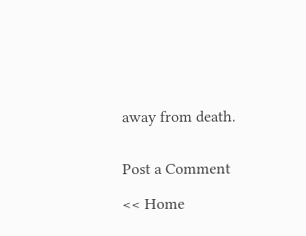away from death.


Post a Comment

<< Home